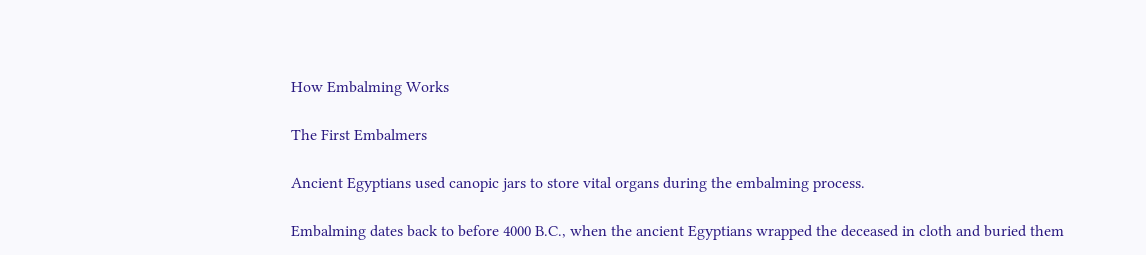How Embalming Works

The First Embalmers

Ancient Egyptians used canopic jars to store vital organs during the embalming process.

Embalming dates back to before 4000 B.C., when the ancient Egyptians wrapped the deceased in cloth and buried them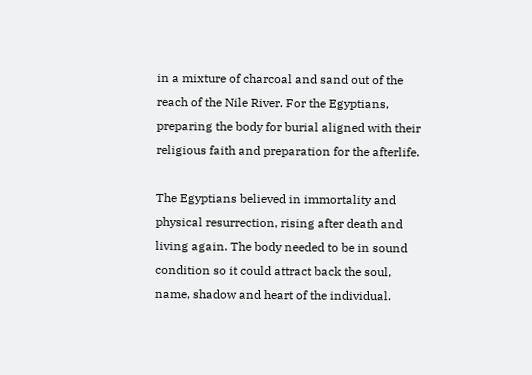in a mixture of charcoal and sand out of the reach of the Nile River. For the Egyptians, preparing the body for burial aligned with their religious faith and preparation for the afterlife.

The Egyptians believed in immortality and physical resurrection, rising after death and living again. The body needed to be in sound condition so it could attract back the soul, name, shadow and heart of the individual.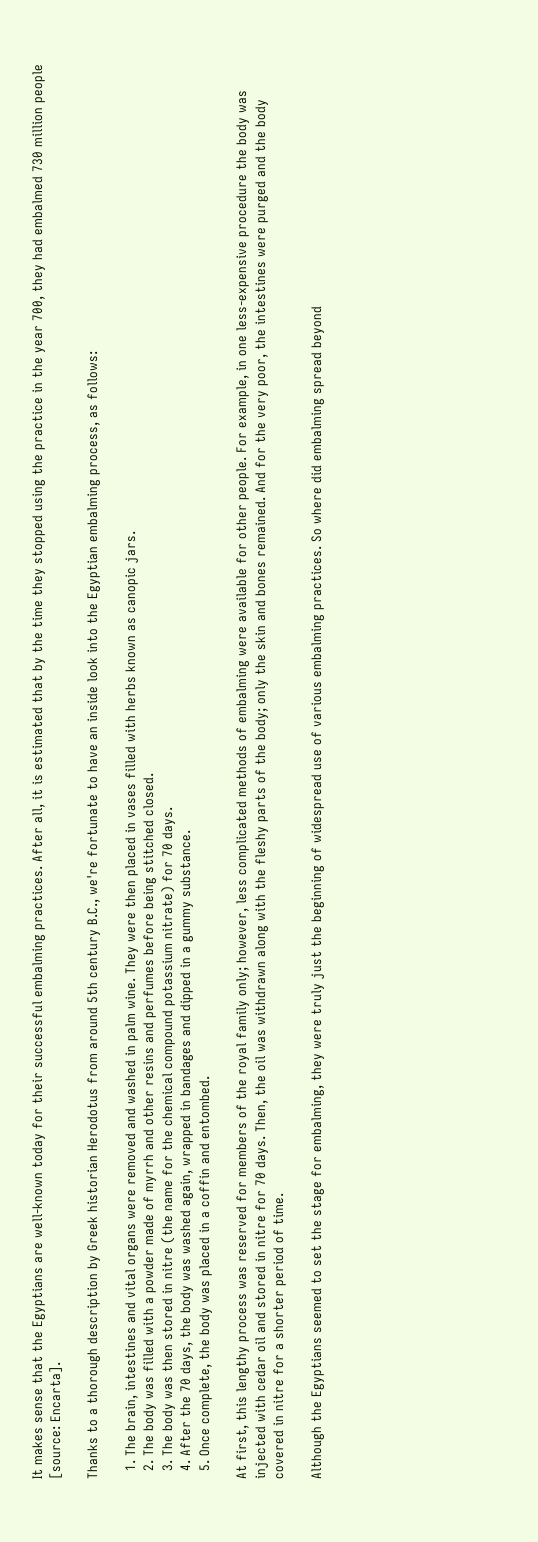It makes sense that the Egyptians are well-known today for their successful embalming practices. After all, it is estimated that by the time they stopped using the practice in the year 700, they had embalmed 730 million people [source: Encarta].

Thanks to a thorough description by Greek historian Herodotus from around 5th century B.C., we're fortunate to have an inside look into the Egyptian embalming process, as follows:

  1. The brain, intestines and vital organs were removed and washed in palm wine. They were then placed in vases filled with herbs known as canopic jars.
  2. The body was filled with a powder made of myrrh and other resins and perfumes before being stitched closed.
  3. The body was then stored in nitre (the name for the chemical compound potassium nitrate) for 70 days.
  4. After the 70 days, the body was washed again, wrapped in bandages and dipped in a gummy substance.
  5. Once complete, the body was placed in a coffin and entombed.

At first, this lengthy process was reserved for members of the royal family only; however, less complicated methods of embalming were available for other people. For example, in one less-expensive procedure the body was injected with cedar oil and stored in nitre for 70 days. Then, the oil was withdrawn along with the fleshy parts of the body; only the skin and bones remained. And for the very poor, the intestines were purged and the body covered in nitre for a shorter period of time.

Although the Egyptians seemed to set the stage for embalming, they were truly just the beginning of widespread use of various embalming practices. So where did embalming spread beyond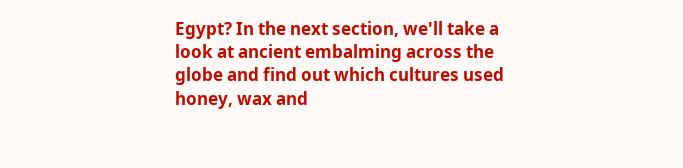Egypt? In the next section, we'll take a look at ancient embalming across the globe and find out which cultures used honey, wax and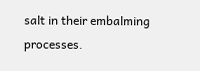salt in their embalming processes.